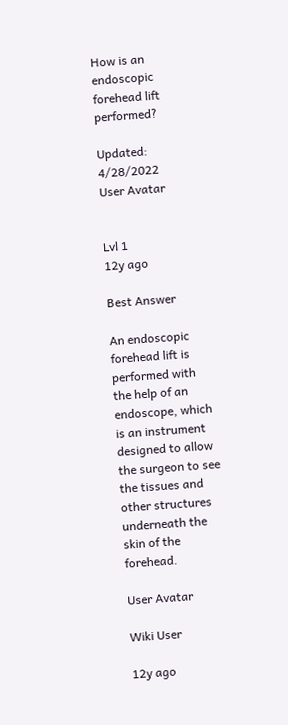How is an endoscopic forehead lift performed?

Updated: 4/28/2022
User Avatar


Lvl 1
12y ago

Best Answer

An endoscopic forehead lift is performed with the help of an endoscope, which is an instrument designed to allow the surgeon to see the tissues and other structures underneath the skin of the forehead.

User Avatar

Wiki User

12y ago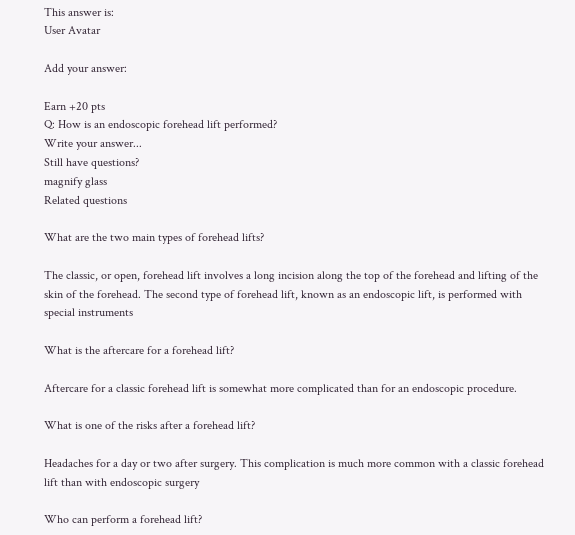This answer is:
User Avatar

Add your answer:

Earn +20 pts
Q: How is an endoscopic forehead lift performed?
Write your answer...
Still have questions?
magnify glass
Related questions

What are the two main types of forehead lifts?

The classic, or open, forehead lift involves a long incision along the top of the forehead and lifting of the skin of the forehead. The second type of forehead lift, known as an endoscopic lift, is performed with special instruments

What is the aftercare for a forehead lift?

Aftercare for a classic forehead lift is somewhat more complicated than for an endoscopic procedure.

What is one of the risks after a forehead lift?

Headaches for a day or two after surgery. This complication is much more common with a classic forehead lift than with endoscopic surgery

Who can perform a forehead lift?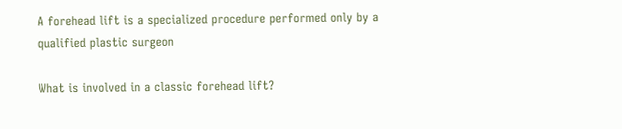A forehead lift is a specialized procedure performed only by a qualified plastic surgeon

What is involved in a classic forehead lift?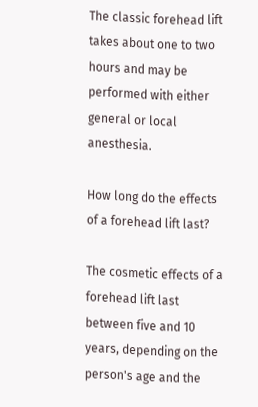The classic forehead lift takes about one to two hours and may be performed with either general or local anesthesia.

How long do the effects of a forehead lift last?

The cosmetic effects of a forehead lift last between five and 10 years, depending on the person's age and the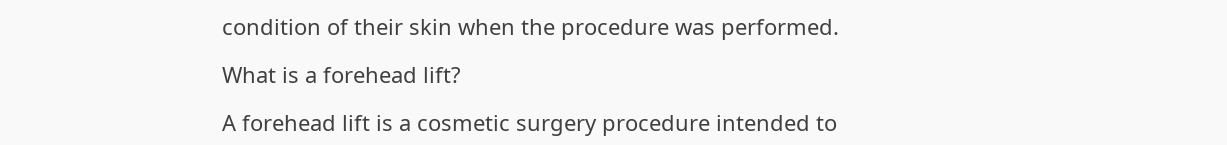condition of their skin when the procedure was performed.

What is a forehead lift?

A forehead lift is a cosmetic surgery procedure intended to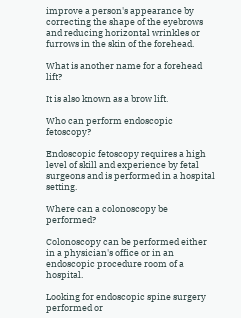improve a person's appearance by correcting the shape of the eyebrows and reducing horizontal wrinkles or furrows in the skin of the forehead.

What is another name for a forehead lift?

It is also known as a brow lift.

Who can perform endoscopic fetoscopy?

Endoscopic fetoscopy requires a high level of skill and experience by fetal surgeons and is performed in a hospital setting.

Where can a colonoscopy be performed?

Colonoscopy can be performed either in a physician's office or in an endoscopic procedure room of a hospital.

Looking for endoscopic spine surgery performed or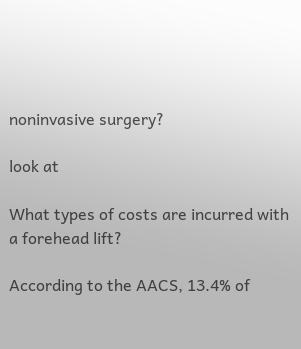noninvasive surgery?

look at

What types of costs are incurred with a forehead lift?

According to the AACS, 13.4% of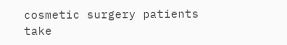cosmetic surgery patients take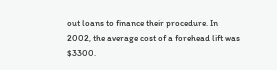out loans to finance their procedure. In 2002, the average cost of a forehead lift was $3300.